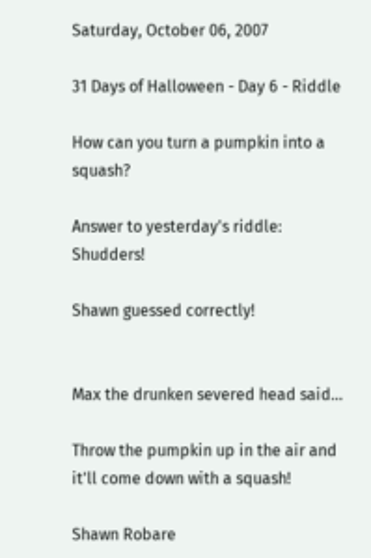Saturday, October 06, 2007

31 Days of Halloween - Day 6 - Riddle

How can you turn a pumpkin into a squash?

Answer to yesterday's riddle: Shudders!

Shawn guessed correctly!


Max the drunken severed head said...

Throw the pumpkin up in the air and it'll come down with a squash!

Shawn Robare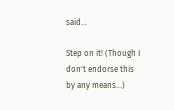said...

Step on it! (Though I don't endorse this by any means...)